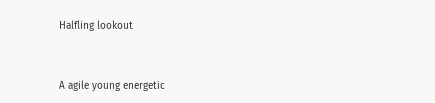Halfling lookout


A agile young energetic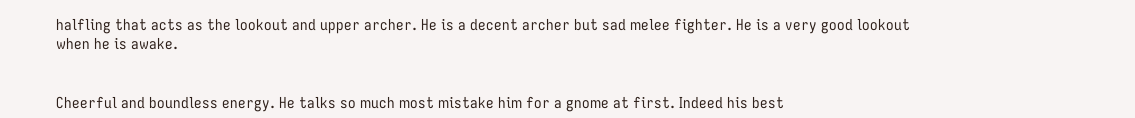halfling that acts as the lookout and upper archer. He is a decent archer but sad melee fighter. He is a very good lookout when he is awake.


Cheerful and boundless energy. He talks so much most mistake him for a gnome at first. Indeed his best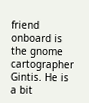friend onboard is the gnome cartographer Gintis. He is a bit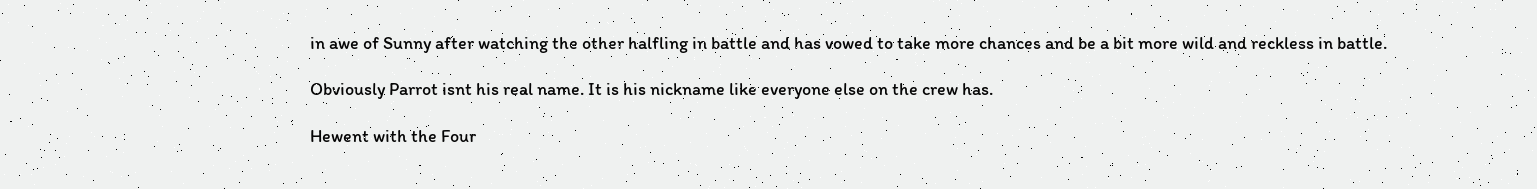in awe of Sunny after watching the other halfling in battle and has vowed to take more chances and be a bit more wild and reckless in battle.

Obviously Parrot isnt his real name. It is his nickname like everyone else on the crew has.

Hewent with the Four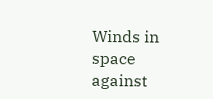Winds in space against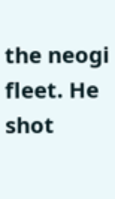the neogi fleet. He shot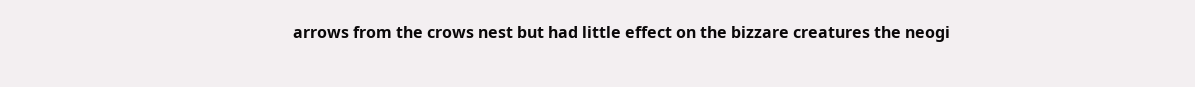arrows from the crows nest but had little effect on the bizzare creatures the neogi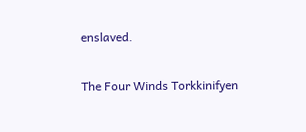enslaved.


The Four Winds Torkkinifyen